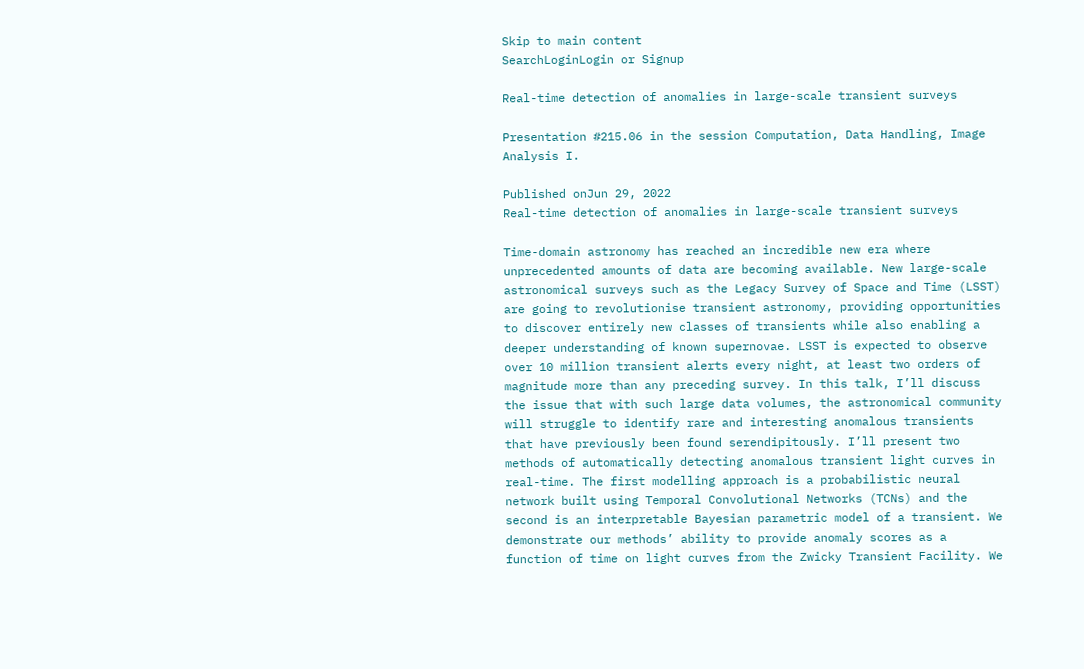Skip to main content
SearchLoginLogin or Signup

Real-time detection of anomalies in large-scale transient surveys

Presentation #215.06 in the session Computation, Data Handling, Image Analysis I.

Published onJun 29, 2022
Real-time detection of anomalies in large-scale transient surveys

Time-domain astronomy has reached an incredible new era where unprecedented amounts of data are becoming available. New large-scale astronomical surveys such as the Legacy Survey of Space and Time (LSST) are going to revolutionise transient astronomy, providing opportunities to discover entirely new classes of transients while also enabling a deeper understanding of known supernovae. LSST is expected to observe over 10 million transient alerts every night, at least two orders of magnitude more than any preceding survey. In this talk, I’ll discuss the issue that with such large data volumes, the astronomical community will struggle to identify rare and interesting anomalous transients that have previously been found serendipitously. I’ll present two methods of automatically detecting anomalous transient light curves in real-time. The first modelling approach is a probabilistic neural network built using Temporal Convolutional Networks (TCNs) and the second is an interpretable Bayesian parametric model of a transient. We demonstrate our methods’ ability to provide anomaly scores as a function of time on light curves from the Zwicky Transient Facility. We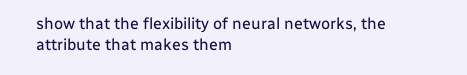show that the flexibility of neural networks, the attribute that makes them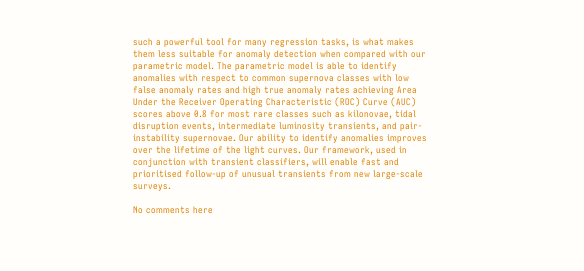such a powerful tool for many regression tasks, is what makes them less suitable for anomaly detection when compared with our parametric model. The parametric model is able to identify anomalies with respect to common supernova classes with low false anomaly rates and high true anomaly rates achieving Area Under the Receiver Operating Characteristic (ROC) Curve (AUC) scores above 0.8 for most rare classes such as kilonovae, tidal disruption events, intermediate luminosity transients, and pair-instability supernovae. Our ability to identify anomalies improves over the lifetime of the light curves. Our framework, used in conjunction with transient classifiers, will enable fast and prioritised follow-up of unusual transients from new large-scale surveys.

No comments here